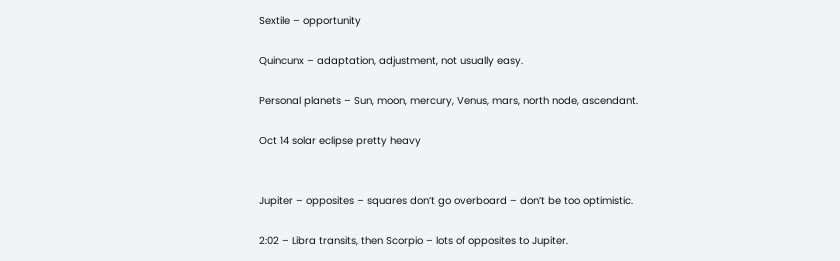Sextile – opportunity

Quincunx – adaptation, adjustment, not usually easy.

Personal planets – Sun, moon, mercury, Venus, mars, north node, ascendant.

Oct 14 solar eclipse pretty heavy


Jupiter – opposites – squares don’t go overboard – don’t be too optimistic.

2:02 – Libra transits, then Scorpio – lots of opposites to Jupiter.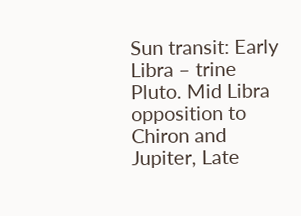Sun transit: Early Libra – trine Pluto. Mid Libra opposition to Chiron and Jupiter, Late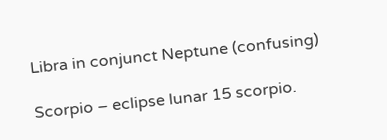Libra in conjunct Neptune (confusing)

Scorpio – eclipse lunar 15 scorpio.